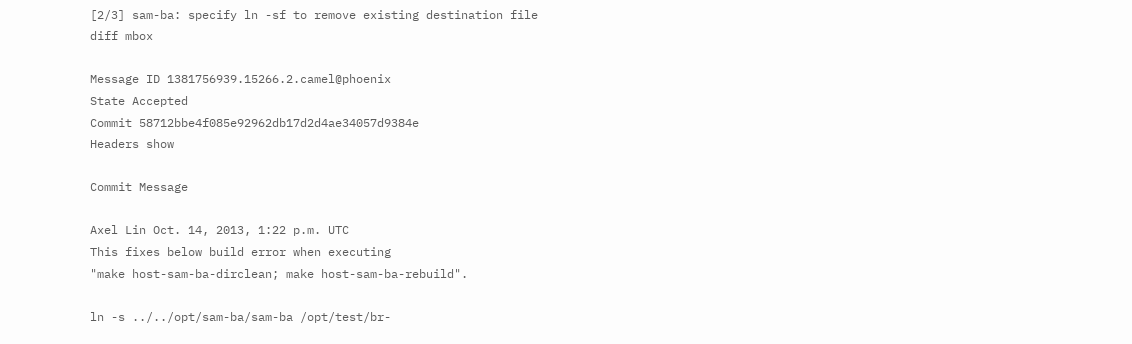[2/3] sam-ba: specify ln -sf to remove existing destination file
diff mbox

Message ID 1381756939.15266.2.camel@phoenix
State Accepted
Commit 58712bbe4f085e92962db17d2d4ae34057d9384e
Headers show

Commit Message

Axel Lin Oct. 14, 2013, 1:22 p.m. UTC
This fixes below build error when executing
"make host-sam-ba-dirclean; make host-sam-ba-rebuild".

ln -s ../../opt/sam-ba/sam-ba /opt/test/br-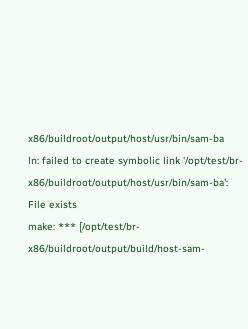x86/buildroot/output/host/usr/bin/sam-ba
ln: failed to create symbolic link '/opt/test/br-x86/buildroot/output/host/usr/bin/sam-ba': File exists
make: *** [/opt/test/br-x86/buildroot/output/build/host-sam-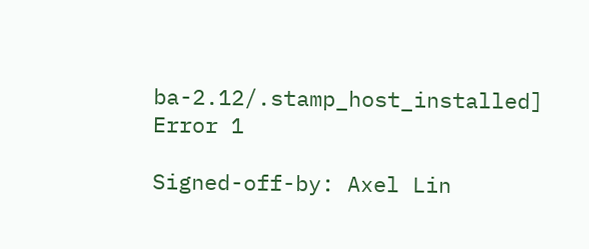ba-2.12/.stamp_host_installed] Error 1

Signed-off-by: Axel Lin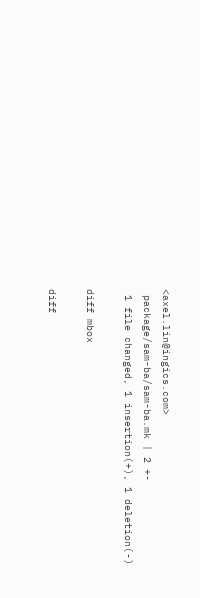<axel.lin@ingics.com>
 package/sam-ba/sam-ba.mk | 2 +-
 1 file changed, 1 insertion(+), 1 deletion(-)

diff mbox

diff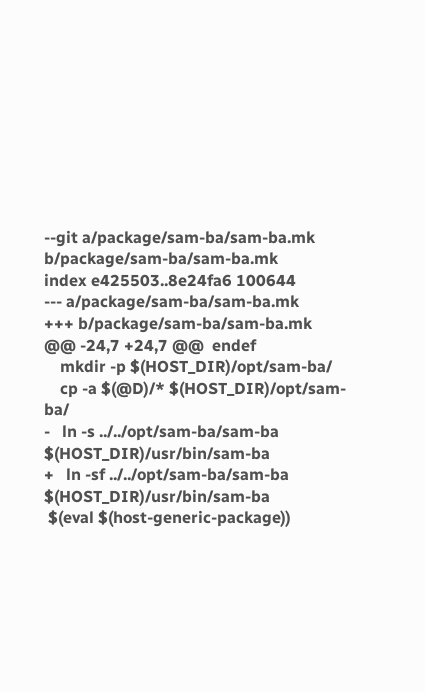--git a/package/sam-ba/sam-ba.mk b/package/sam-ba/sam-ba.mk
index e425503..8e24fa6 100644
--- a/package/sam-ba/sam-ba.mk
+++ b/package/sam-ba/sam-ba.mk
@@ -24,7 +24,7 @@  endef
    mkdir -p $(HOST_DIR)/opt/sam-ba/
    cp -a $(@D)/* $(HOST_DIR)/opt/sam-ba/
-   ln -s ../../opt/sam-ba/sam-ba $(HOST_DIR)/usr/bin/sam-ba
+   ln -sf ../../opt/sam-ba/sam-ba $(HOST_DIR)/usr/bin/sam-ba
 $(eval $(host-generic-package))